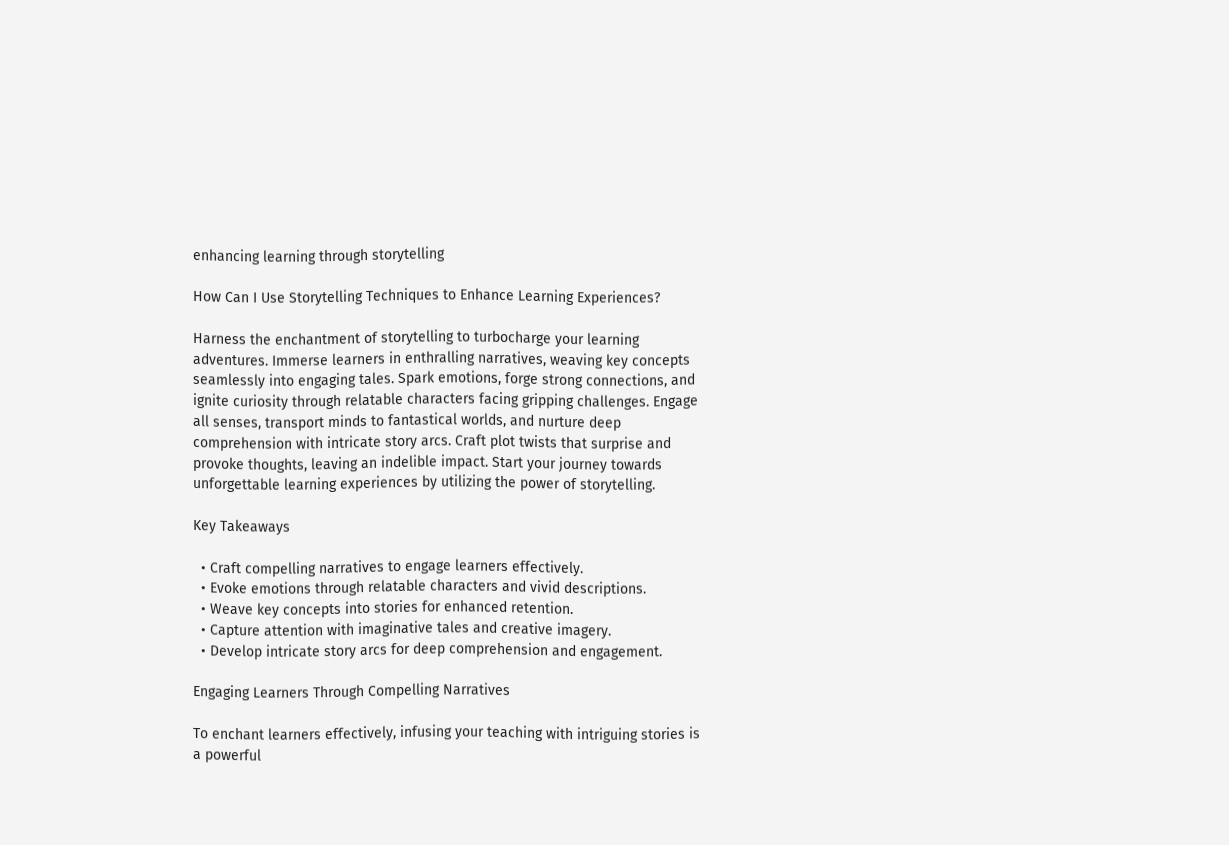enhancing learning through storytelling

How Can I Use Storytelling Techniques to Enhance Learning Experiences?

Harness the enchantment of storytelling to turbocharge your learning adventures. Immerse learners in enthralling narratives, weaving key concepts seamlessly into engaging tales. Spark emotions, forge strong connections, and ignite curiosity through relatable characters facing gripping challenges. Engage all senses, transport minds to fantastical worlds, and nurture deep comprehension with intricate story arcs. Craft plot twists that surprise and provoke thoughts, leaving an indelible impact. Start your journey towards unforgettable learning experiences by utilizing the power of storytelling.

Key Takeaways

  • Craft compelling narratives to engage learners effectively.
  • Evoke emotions through relatable characters and vivid descriptions.
  • Weave key concepts into stories for enhanced retention.
  • Capture attention with imaginative tales and creative imagery.
  • Develop intricate story arcs for deep comprehension and engagement.

Engaging Learners Through Compelling Narratives

To enchant learners effectively, infusing your teaching with intriguing stories is a powerful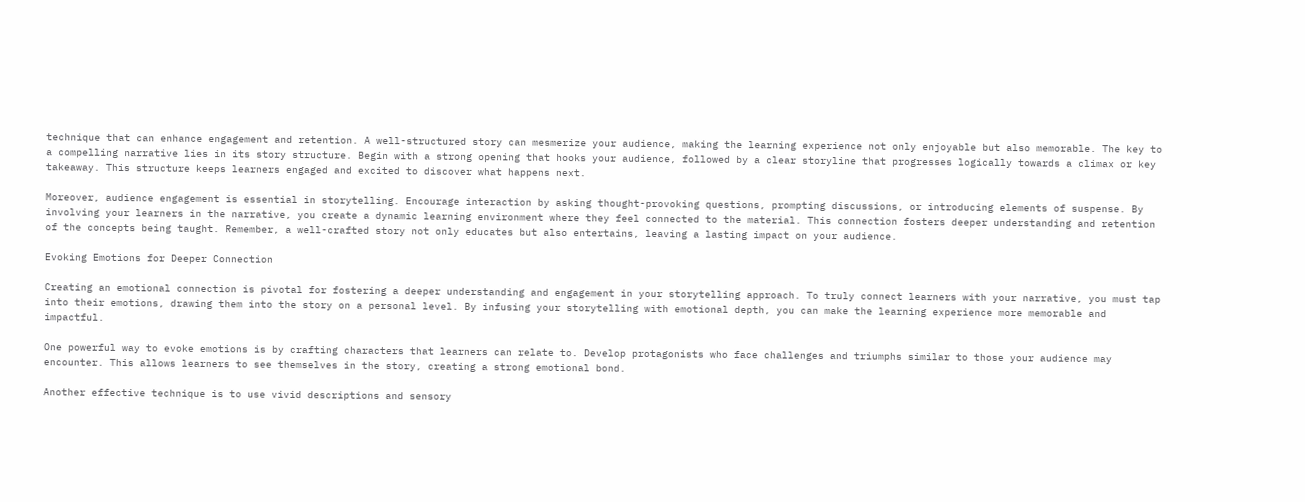technique that can enhance engagement and retention. A well-structured story can mesmerize your audience, making the learning experience not only enjoyable but also memorable. The key to a compelling narrative lies in its story structure. Begin with a strong opening that hooks your audience, followed by a clear storyline that progresses logically towards a climax or key takeaway. This structure keeps learners engaged and excited to discover what happens next.

Moreover, audience engagement is essential in storytelling. Encourage interaction by asking thought-provoking questions, prompting discussions, or introducing elements of suspense. By involving your learners in the narrative, you create a dynamic learning environment where they feel connected to the material. This connection fosters deeper understanding and retention of the concepts being taught. Remember, a well-crafted story not only educates but also entertains, leaving a lasting impact on your audience.

Evoking Emotions for Deeper Connection

Creating an emotional connection is pivotal for fostering a deeper understanding and engagement in your storytelling approach. To truly connect learners with your narrative, you must tap into their emotions, drawing them into the story on a personal level. By infusing your storytelling with emotional depth, you can make the learning experience more memorable and impactful.

One powerful way to evoke emotions is by crafting characters that learners can relate to. Develop protagonists who face challenges and triumphs similar to those your audience may encounter. This allows learners to see themselves in the story, creating a strong emotional bond.

Another effective technique is to use vivid descriptions and sensory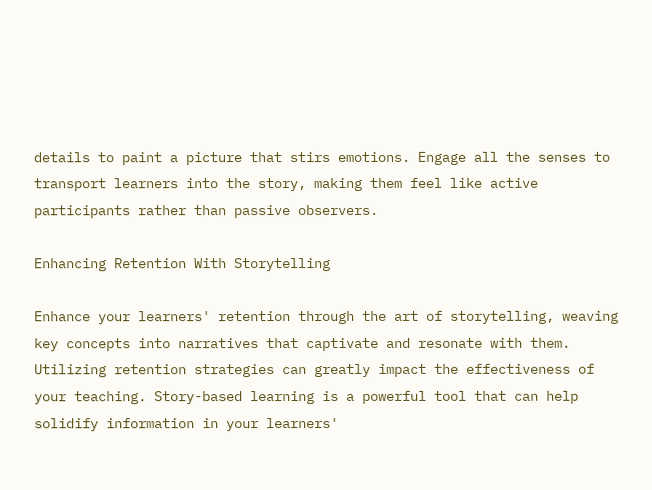details to paint a picture that stirs emotions. Engage all the senses to transport learners into the story, making them feel like active participants rather than passive observers.

Enhancing Retention With Storytelling

Enhance your learners' retention through the art of storytelling, weaving key concepts into narratives that captivate and resonate with them. Utilizing retention strategies can greatly impact the effectiveness of your teaching. Story-based learning is a powerful tool that can help solidify information in your learners'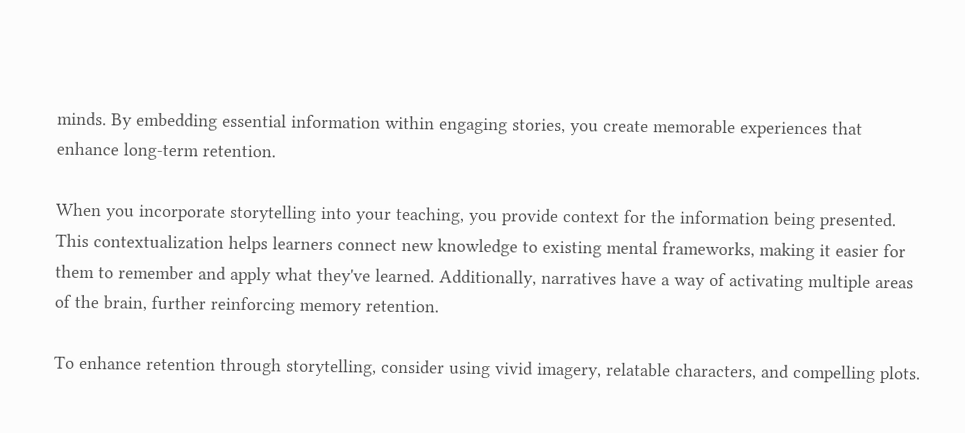minds. By embedding essential information within engaging stories, you create memorable experiences that enhance long-term retention.

When you incorporate storytelling into your teaching, you provide context for the information being presented. This contextualization helps learners connect new knowledge to existing mental frameworks, making it easier for them to remember and apply what they've learned. Additionally, narratives have a way of activating multiple areas of the brain, further reinforcing memory retention.

To enhance retention through storytelling, consider using vivid imagery, relatable characters, and compelling plots.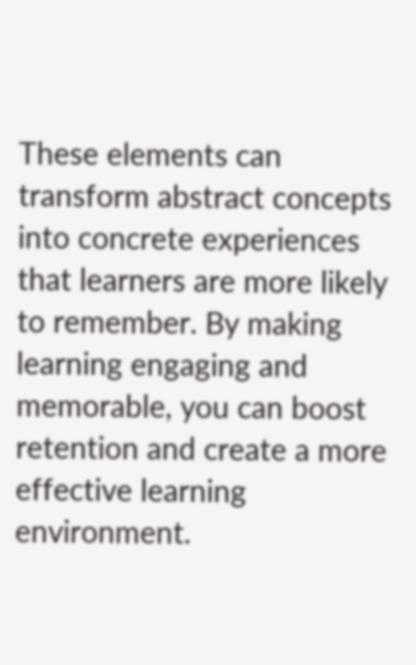These elements can transform abstract concepts into concrete experiences that learners are more likely to remember. By making learning engaging and memorable, you can boost retention and create a more effective learning environment.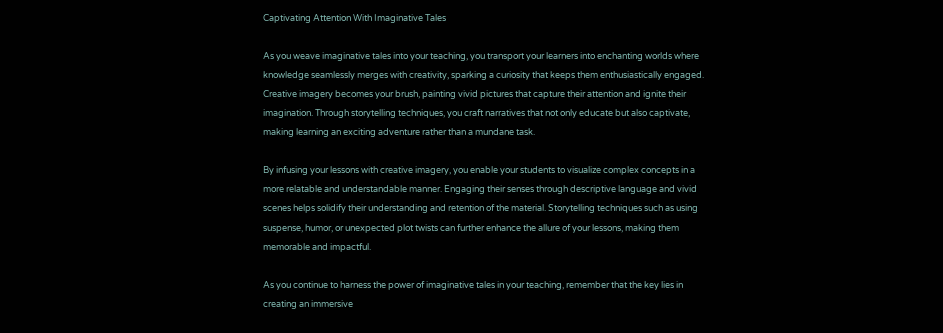Captivating Attention With Imaginative Tales

As you weave imaginative tales into your teaching, you transport your learners into enchanting worlds where knowledge seamlessly merges with creativity, sparking a curiosity that keeps them enthusiastically engaged. Creative imagery becomes your brush, painting vivid pictures that capture their attention and ignite their imagination. Through storytelling techniques, you craft narratives that not only educate but also captivate, making learning an exciting adventure rather than a mundane task.

By infusing your lessons with creative imagery, you enable your students to visualize complex concepts in a more relatable and understandable manner. Engaging their senses through descriptive language and vivid scenes helps solidify their understanding and retention of the material. Storytelling techniques such as using suspense, humor, or unexpected plot twists can further enhance the allure of your lessons, making them memorable and impactful.

As you continue to harness the power of imaginative tales in your teaching, remember that the key lies in creating an immersive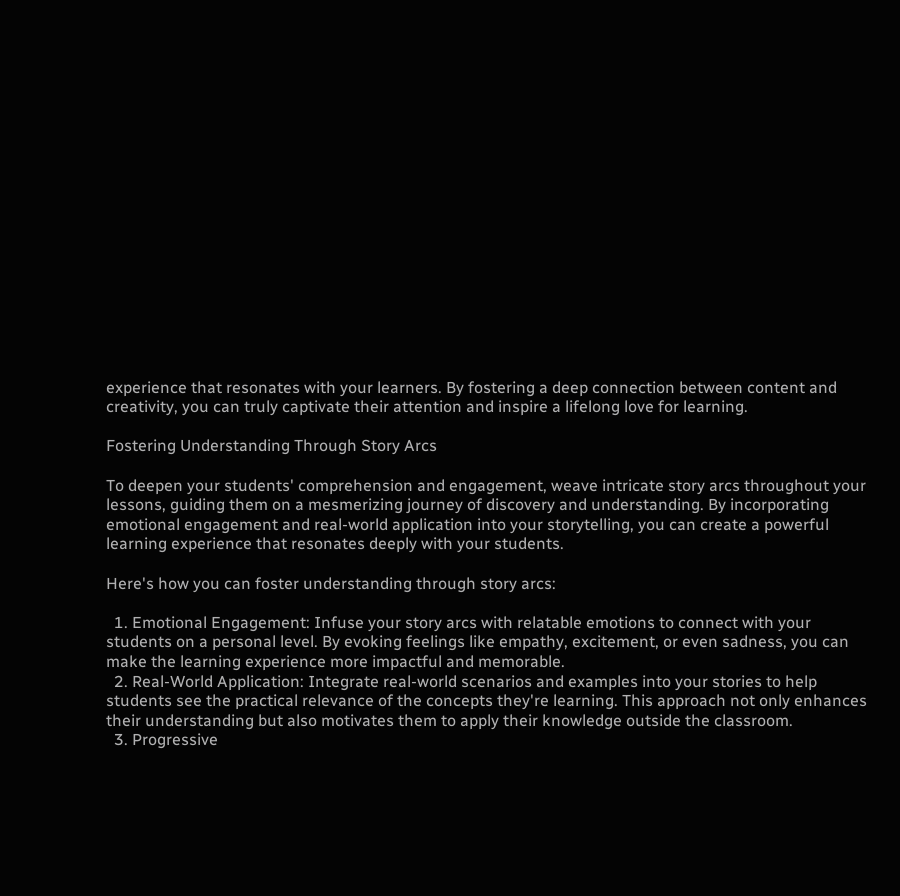experience that resonates with your learners. By fostering a deep connection between content and creativity, you can truly captivate their attention and inspire a lifelong love for learning.

Fostering Understanding Through Story Arcs

To deepen your students' comprehension and engagement, weave intricate story arcs throughout your lessons, guiding them on a mesmerizing journey of discovery and understanding. By incorporating emotional engagement and real-world application into your storytelling, you can create a powerful learning experience that resonates deeply with your students.

Here's how you can foster understanding through story arcs:

  1. Emotional Engagement: Infuse your story arcs with relatable emotions to connect with your students on a personal level. By evoking feelings like empathy, excitement, or even sadness, you can make the learning experience more impactful and memorable.
  2. Real-World Application: Integrate real-world scenarios and examples into your stories to help students see the practical relevance of the concepts they're learning. This approach not only enhances their understanding but also motivates them to apply their knowledge outside the classroom.
  3. Progressive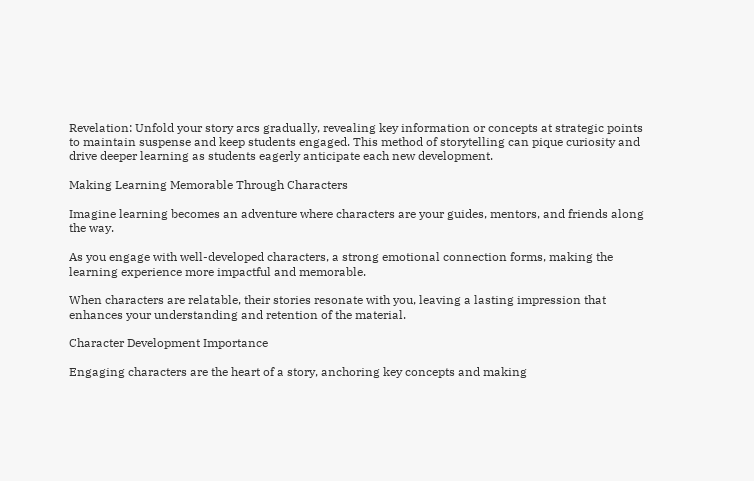Revelation: Unfold your story arcs gradually, revealing key information or concepts at strategic points to maintain suspense and keep students engaged. This method of storytelling can pique curiosity and drive deeper learning as students eagerly anticipate each new development.

Making Learning Memorable Through Characters

Imagine learning becomes an adventure where characters are your guides, mentors, and friends along the way.

As you engage with well-developed characters, a strong emotional connection forms, making the learning experience more impactful and memorable.

When characters are relatable, their stories resonate with you, leaving a lasting impression that enhances your understanding and retention of the material.

Character Development Importance

Engaging characters are the heart of a story, anchoring key concepts and making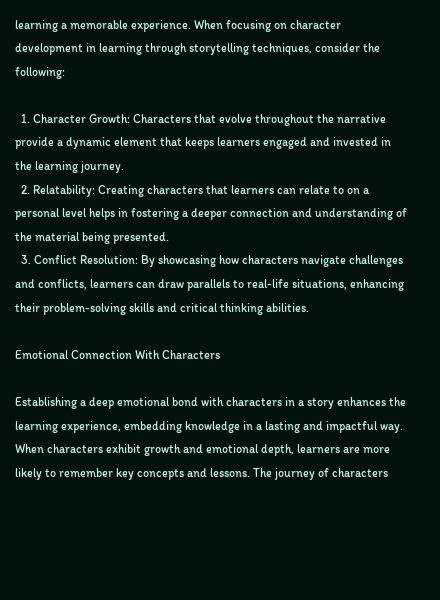learning a memorable experience. When focusing on character development in learning through storytelling techniques, consider the following:

  1. Character Growth: Characters that evolve throughout the narrative provide a dynamic element that keeps learners engaged and invested in the learning journey.
  2. Relatability: Creating characters that learners can relate to on a personal level helps in fostering a deeper connection and understanding of the material being presented.
  3. Conflict Resolution: By showcasing how characters navigate challenges and conflicts, learners can draw parallels to real-life situations, enhancing their problem-solving skills and critical thinking abilities.

Emotional Connection With Characters

Establishing a deep emotional bond with characters in a story enhances the learning experience, embedding knowledge in a lasting and impactful way. When characters exhibit growth and emotional depth, learners are more likely to remember key concepts and lessons. The journey of characters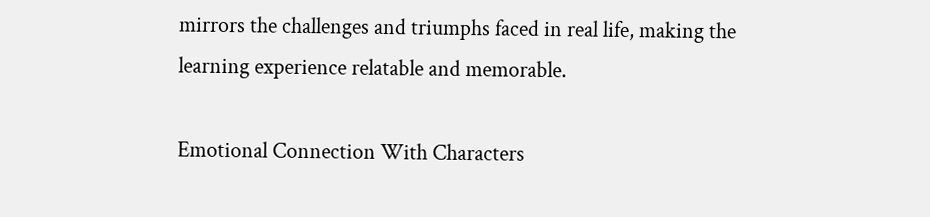mirrors the challenges and triumphs faced in real life, making the learning experience relatable and memorable.

Emotional Connection With Characters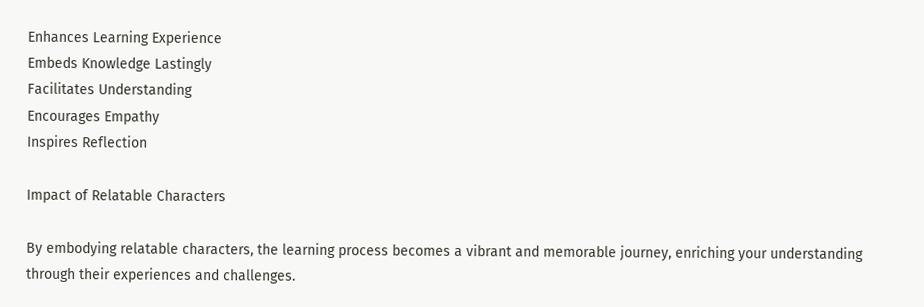Enhances Learning Experience
Embeds Knowledge Lastingly
Facilitates Understanding
Encourages Empathy
Inspires Reflection

Impact of Relatable Characters

By embodying relatable characters, the learning process becomes a vibrant and memorable journey, enriching your understanding through their experiences and challenges.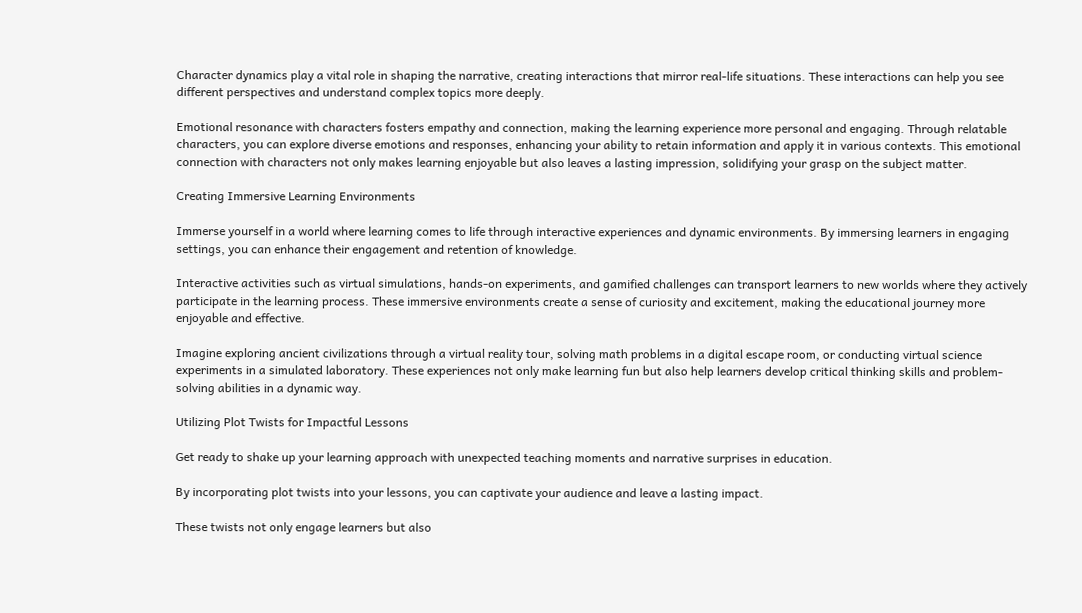Character dynamics play a vital role in shaping the narrative, creating interactions that mirror real-life situations. These interactions can help you see different perspectives and understand complex topics more deeply.

Emotional resonance with characters fosters empathy and connection, making the learning experience more personal and engaging. Through relatable characters, you can explore diverse emotions and responses, enhancing your ability to retain information and apply it in various contexts. This emotional connection with characters not only makes learning enjoyable but also leaves a lasting impression, solidifying your grasp on the subject matter.

Creating Immersive Learning Environments

Immerse yourself in a world where learning comes to life through interactive experiences and dynamic environments. By immersing learners in engaging settings, you can enhance their engagement and retention of knowledge.

Interactive activities such as virtual simulations, hands-on experiments, and gamified challenges can transport learners to new worlds where they actively participate in the learning process. These immersive environments create a sense of curiosity and excitement, making the educational journey more enjoyable and effective.

Imagine exploring ancient civilizations through a virtual reality tour, solving math problems in a digital escape room, or conducting virtual science experiments in a simulated laboratory. These experiences not only make learning fun but also help learners develop critical thinking skills and problem-solving abilities in a dynamic way.

Utilizing Plot Twists for Impactful Lessons

Get ready to shake up your learning approach with unexpected teaching moments and narrative surprises in education.

By incorporating plot twists into your lessons, you can captivate your audience and leave a lasting impact.

These twists not only engage learners but also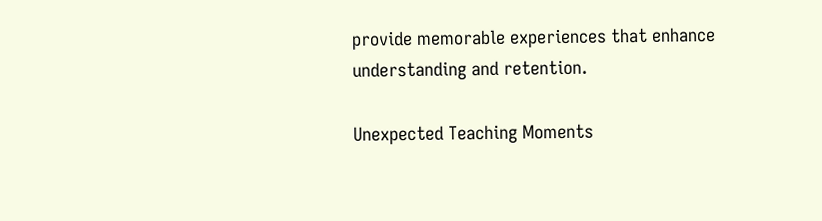provide memorable experiences that enhance understanding and retention.

Unexpected Teaching Moments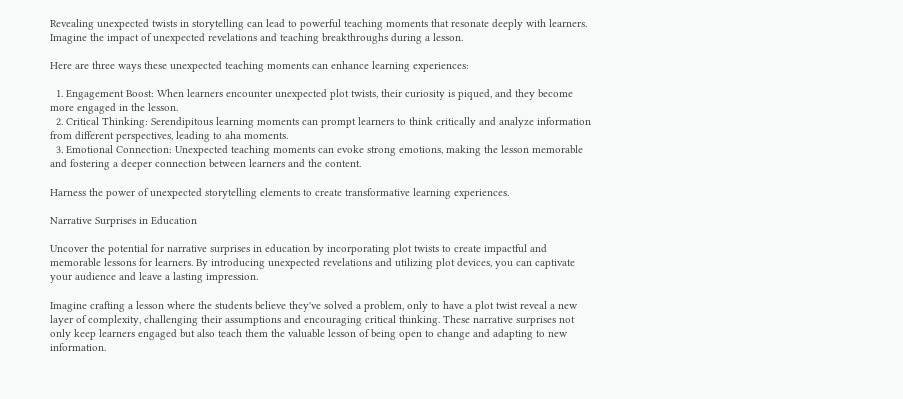Revealing unexpected twists in storytelling can lead to powerful teaching moments that resonate deeply with learners. Imagine the impact of unexpected revelations and teaching breakthroughs during a lesson.

Here are three ways these unexpected teaching moments can enhance learning experiences:

  1. Engagement Boost: When learners encounter unexpected plot twists, their curiosity is piqued, and they become more engaged in the lesson.
  2. Critical Thinking: Serendipitous learning moments can prompt learners to think critically and analyze information from different perspectives, leading to aha moments.
  3. Emotional Connection: Unexpected teaching moments can evoke strong emotions, making the lesson memorable and fostering a deeper connection between learners and the content.

Harness the power of unexpected storytelling elements to create transformative learning experiences.

Narrative Surprises in Education

Uncover the potential for narrative surprises in education by incorporating plot twists to create impactful and memorable lessons for learners. By introducing unexpected revelations and utilizing plot devices, you can captivate your audience and leave a lasting impression.

Imagine crafting a lesson where the students believe they've solved a problem, only to have a plot twist reveal a new layer of complexity, challenging their assumptions and encouraging critical thinking. These narrative surprises not only keep learners engaged but also teach them the valuable lesson of being open to change and adapting to new information.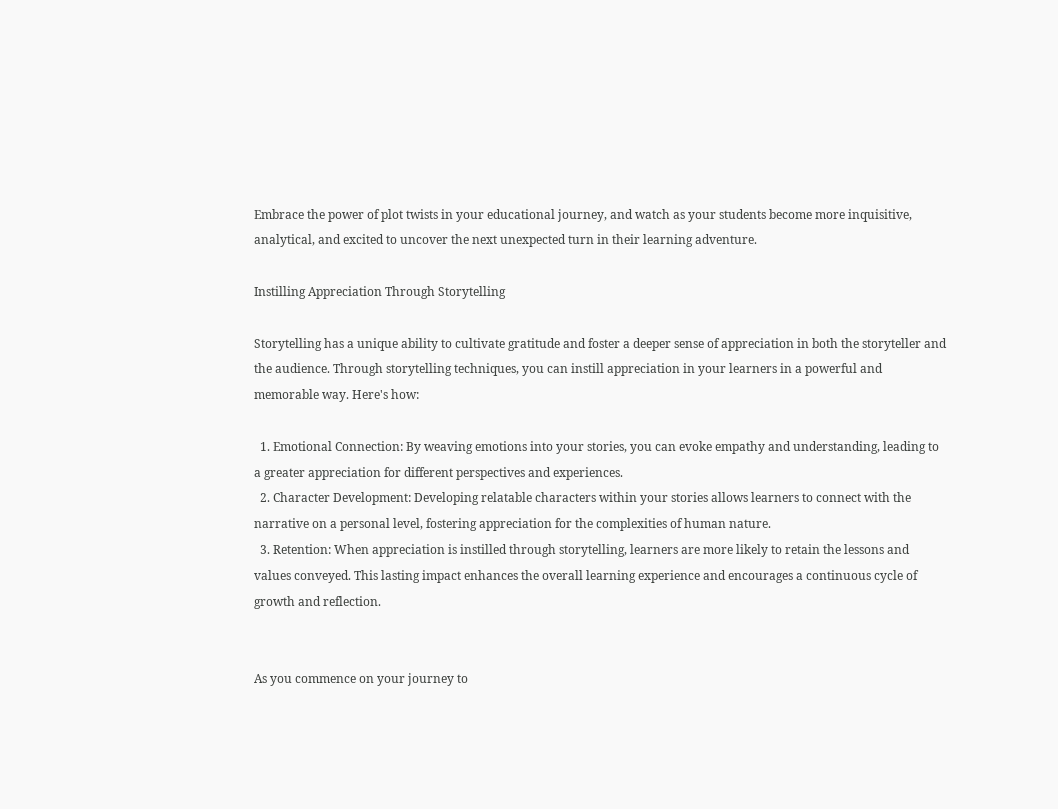Embrace the power of plot twists in your educational journey, and watch as your students become more inquisitive, analytical, and excited to uncover the next unexpected turn in their learning adventure.

Instilling Appreciation Through Storytelling

Storytelling has a unique ability to cultivate gratitude and foster a deeper sense of appreciation in both the storyteller and the audience. Through storytelling techniques, you can instill appreciation in your learners in a powerful and memorable way. Here's how:

  1. Emotional Connection: By weaving emotions into your stories, you can evoke empathy and understanding, leading to a greater appreciation for different perspectives and experiences.
  2. Character Development: Developing relatable characters within your stories allows learners to connect with the narrative on a personal level, fostering appreciation for the complexities of human nature.
  3. Retention: When appreciation is instilled through storytelling, learners are more likely to retain the lessons and values conveyed. This lasting impact enhances the overall learning experience and encourages a continuous cycle of growth and reflection.


As you commence on your journey to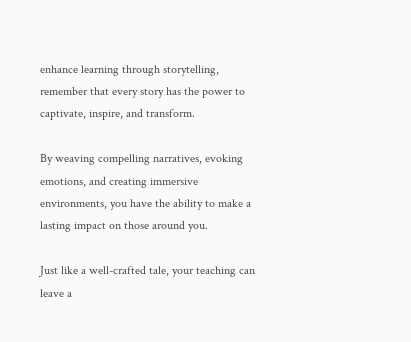enhance learning through storytelling, remember that every story has the power to captivate, inspire, and transform.

By weaving compelling narratives, evoking emotions, and creating immersive environments, you have the ability to make a lasting impact on those around you.

Just like a well-crafted tale, your teaching can leave a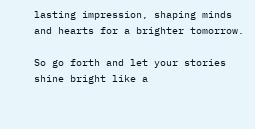lasting impression, shaping minds and hearts for a brighter tomorrow.

So go forth and let your stories shine bright like a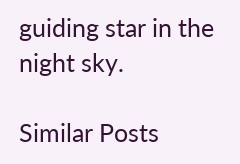guiding star in the night sky.

Similar Posts